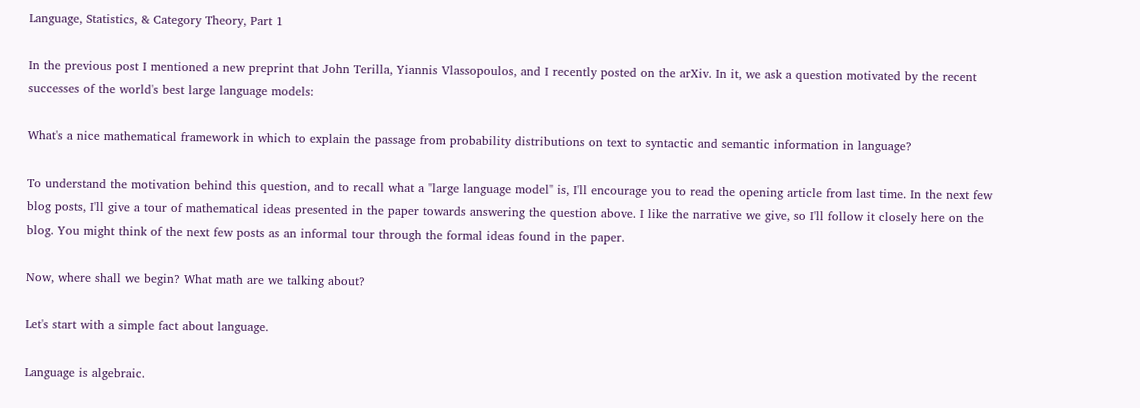Language, Statistics, & Category Theory, Part 1

In the previous post I mentioned a new preprint that John Terilla, Yiannis Vlassopoulos, and I recently posted on the arXiv. In it, we ask a question motivated by the recent successes of the world's best large language models:

What's a nice mathematical framework in which to explain the passage from probability distributions on text to syntactic and semantic information in language?

To understand the motivation behind this question, and to recall what a "large language model" is, I'll encourage you to read the opening article from last time. In the next few blog posts, I'll give a tour of mathematical ideas presented in the paper towards answering the question above. I like the narrative we give, so I'll follow it closely here on the blog. You might think of the next few posts as an informal tour through the formal ideas found in the paper.

Now, where shall we begin? What math are we talking about?

Let's start with a simple fact about language.

Language is algebraic.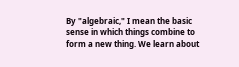By "algebraic," I mean the basic sense in which things combine to form a new thing. We learn about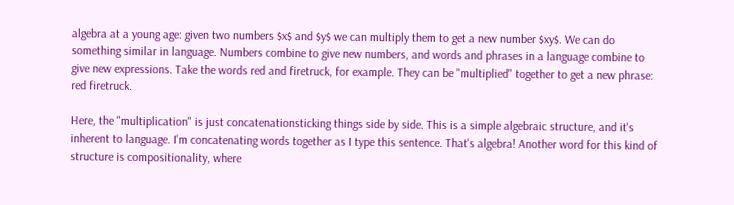algebra at a young age: given two numbers $x$ and $y$ we can multiply them to get a new number $xy$. We can do something similar in language. Numbers combine to give new numbers, and words and phrases in a language combine to give new expressions. Take the words red and firetruck, for example. They can be "multiplied" together to get a new phrase: red firetruck.

Here, the "multiplication" is just concatenationsticking things side by side. This is a simple algebraic structure, and it's inherent to language. I'm concatenating words together as I type this sentence. That's algebra! Another word for this kind of structure is compositionality, where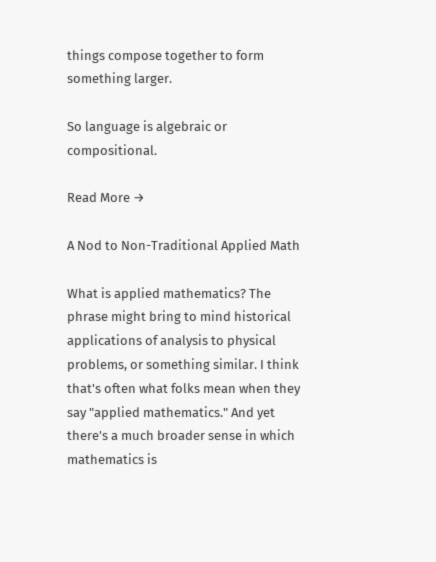things compose together to form something larger.

So language is algebraic or compositional.

Read More →

A Nod to Non-Traditional Applied Math

What is applied mathematics? The phrase might bring to mind historical applications of analysis to physical problems, or something similar. I think that's often what folks mean when they say "applied mathematics." And yet there's a much broader sense in which mathematics is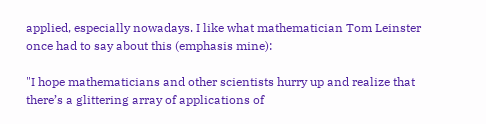applied, especially nowadays. I like what mathematician Tom Leinster once had to say about this (emphasis mine):

"I hope mathematicians and other scientists hurry up and realize that there’s a glittering array of applications of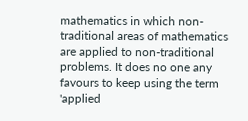mathematics in which non-traditional areas of mathematics are applied to non-traditional problems. It does no one any favours to keep using the term 'applied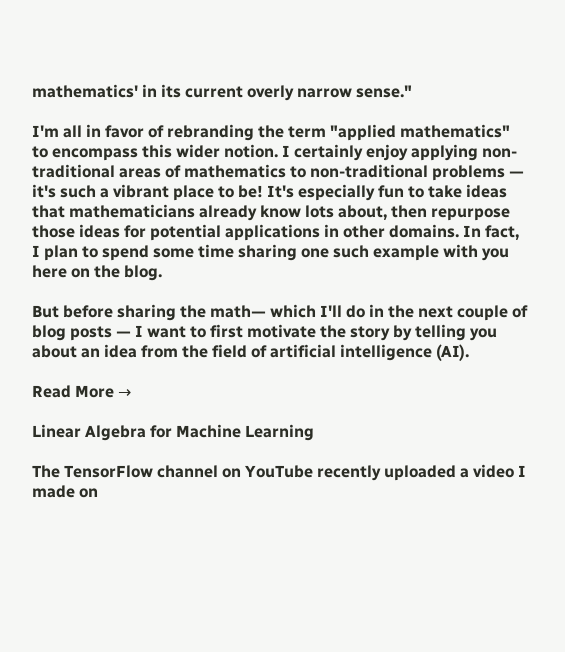mathematics' in its current overly narrow sense."

I'm all in favor of rebranding the term "applied mathematics" to encompass this wider notion. I certainly enjoy applying non-traditional areas of mathematics to non-traditional problems — it's such a vibrant place to be! It's especially fun to take ideas that mathematicians already know lots about, then repurpose those ideas for potential applications in other domains. In fact, I plan to spend some time sharing one such example with you here on the blog.

But before sharing the math— which I'll do in the next couple of blog posts — I want to first motivate the story by telling you about an idea from the field of artificial intelligence (AI).

Read More →

Linear Algebra for Machine Learning

The TensorFlow channel on YouTube recently uploaded a video I made on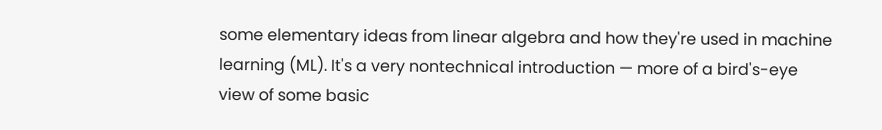some elementary ideas from linear algebra and how they're used in machine learning (ML). It's a very nontechnical introduction — more of a bird's-eye view of some basic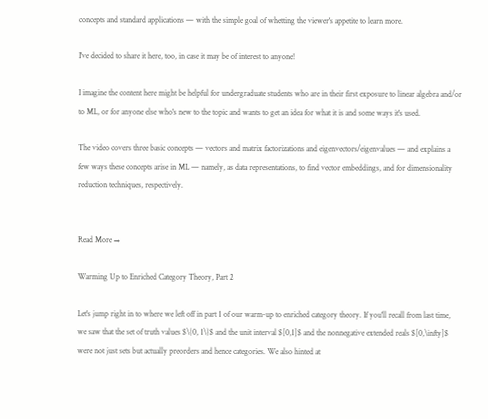concepts and standard applications — with the simple goal of whetting the viewer's appetite to learn more.

I've decided to share it here, too, in case it may be of interest to anyone!

I imagine the content here might be helpful for undergraduate students who are in their first exposure to linear algebra and/or to ML, or for anyone else who's new to the topic and wants to get an idea for what it is and some ways it's used.

The video covers three basic concepts — vectors and matrix factorizations and eigenvectors/eigenvalues — and explains a few ways these concepts arise in ML — namely, as data representations, to find vector embeddings, and for dimensionality reduction techniques, respectively.


Read More →

Warming Up to Enriched Category Theory, Part 2

Let's jump right in to where we left off in part 1 of our warm-up to enriched category theory. If you'll recall from last time, we saw that the set of truth values $\{0, 1\}$ and the unit interval $[0,1]$ and the nonnegative extended reals $[0,\infty]$ were not just sets but actually preorders and hence categories. We also hinted at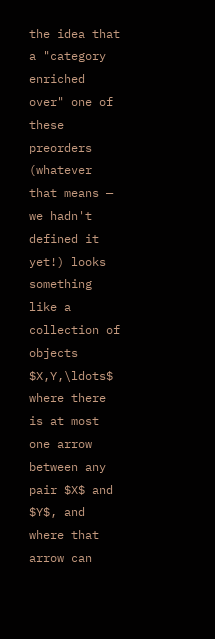the idea that a "category enriched over" one of these preorders (whatever that means — we hadn't defined it yet!) looks something like a collection of objects $X,Y,\ldots$ where there is at most one arrow between any pair $X$ and $Y$, and where that arrow can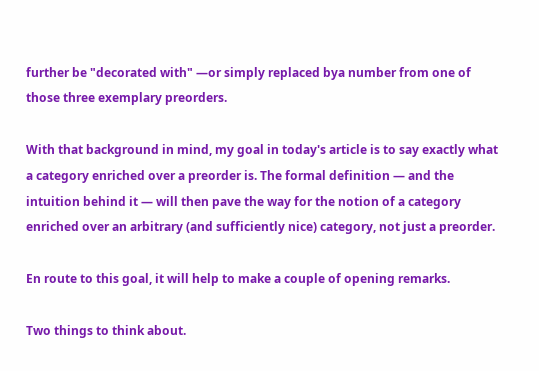further be "decorated with" —or simply replaced bya number from one of those three exemplary preorders.

With that background in mind, my goal in today's article is to say exactly what a category enriched over a preorder is. The formal definition — and the intuition behind it — will then pave the way for the notion of a category enriched over an arbitrary (and sufficiently nice) category, not just a preorder.

En route to this goal, it will help to make a couple of opening remarks.

Two things to think about.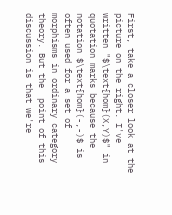First, take a closer look at the picture on the right. I've written "$\text{hom}(X,Y)$" in quotation marks because the notation $\text{hom}(-,-)$ is often used for a set of morphisms in ordinary category theory. But the  point of this discussion is that we're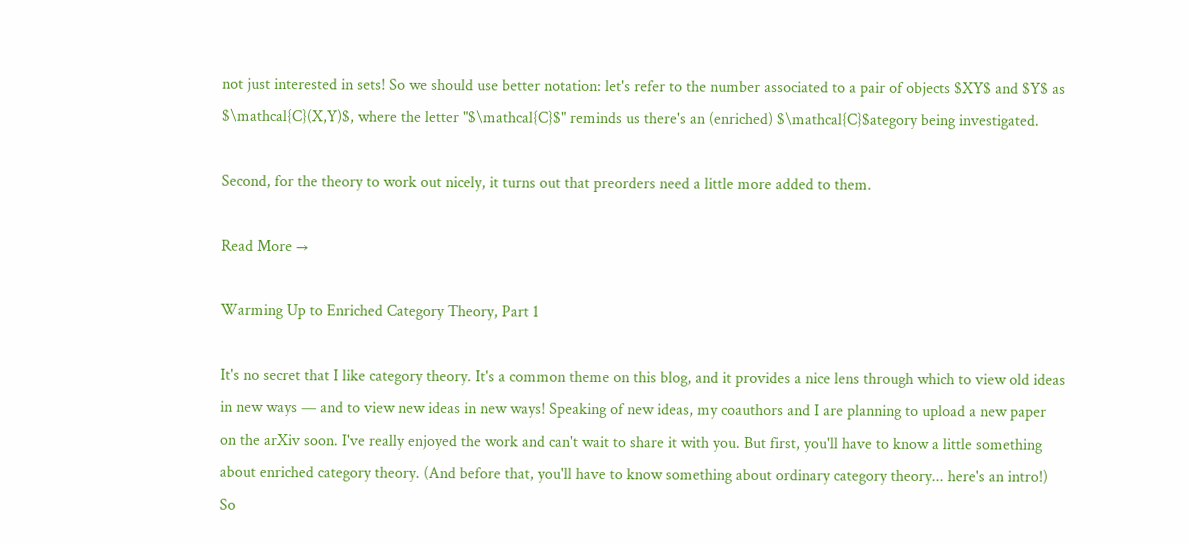not just interested in sets! So we should use better notation: let's refer to the number associated to a pair of objects $XY$ and $Y$ as $\mathcal{C}(X,Y)$, where the letter "$\mathcal{C}$" reminds us there's an (enriched) $\mathcal{C}$ategory being investigated.

Second, for the theory to work out nicely, it turns out that preorders need a little more added to them.

Read More →

Warming Up to Enriched Category Theory, Part 1

It's no secret that I like category theory. It's a common theme on this blog, and it provides a nice lens through which to view old ideas in new ways — and to view new ideas in new ways! Speaking of new ideas, my coauthors and I are planning to upload a new paper on the arXiv soon. I've really enjoyed the work and can't wait to share it with you. But first, you'll have to know a little something about enriched category theory. (And before that, you'll have to know something about ordinary category theory... here's an intro!) So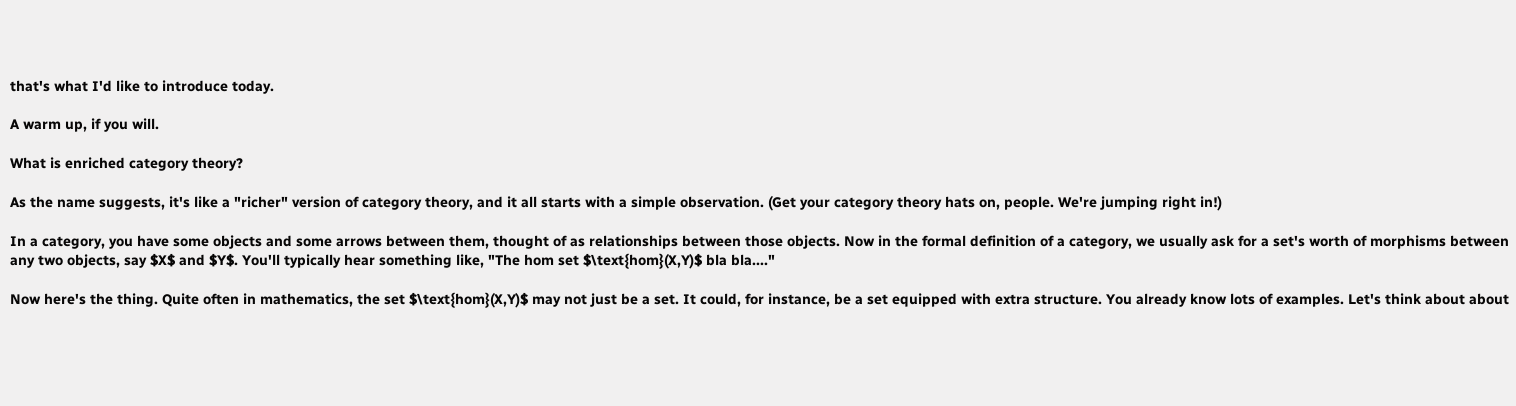that's what I'd like to introduce today.

A warm up, if you will.

What is enriched category theory?

As the name suggests, it's like a "richer" version of category theory, and it all starts with a simple observation. (Get your category theory hats on, people. We're jumping right in!)

In a category, you have some objects and some arrows between them, thought of as relationships between those objects. Now in the formal definition of a category, we usually ask for a set's worth of morphisms between any two objects, say $X$ and $Y$. You'll typically hear something like, "The hom set $\text{hom}(X,Y)$ bla bla...."

Now here's the thing. Quite often in mathematics, the set $\text{hom}(X,Y)$ may not just be a set. It could, for instance, be a set equipped with extra structure. You already know lots of examples. Let's think about about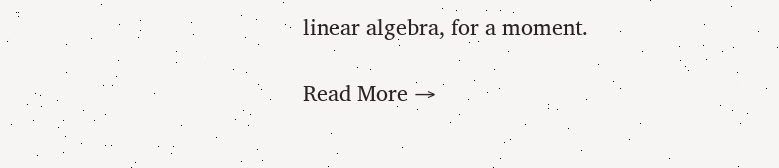linear algebra, for a moment.

Read More →